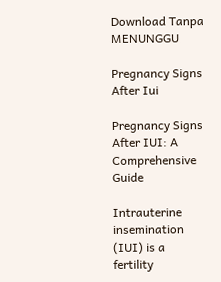Download Tanpa MENUNGGU

Pregnancy Signs After Iui

Pregnancy Signs After IUI: A Comprehensive Guide

Intrauterine insemination (IUI) is a fertility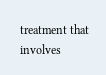treatment that involves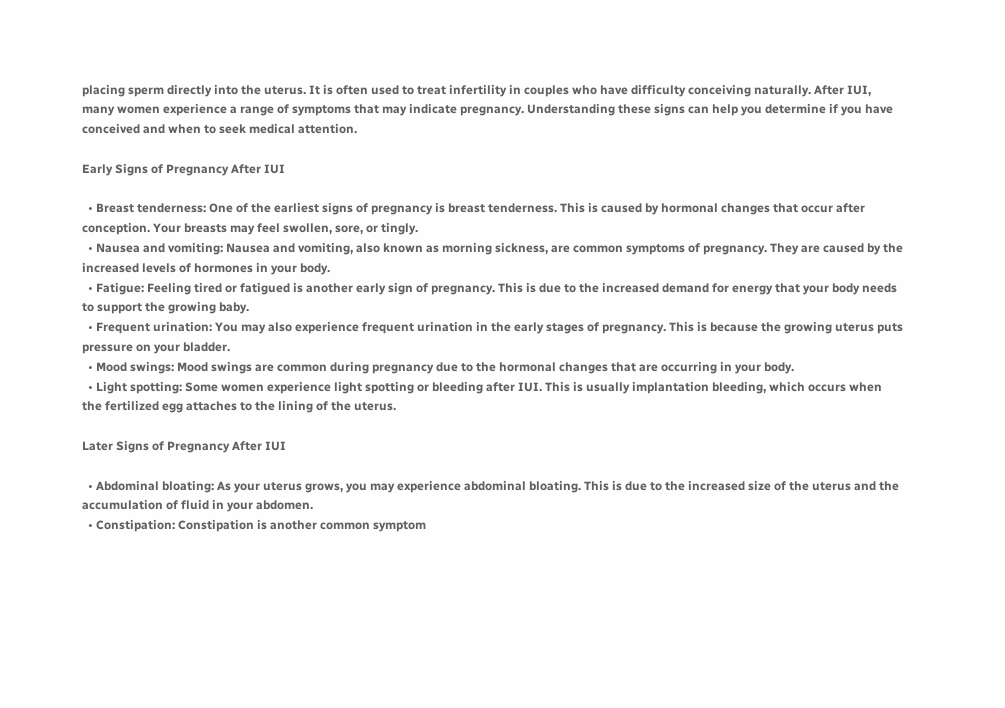placing sperm directly into the uterus. It is often used to treat infertility in couples who have difficulty conceiving naturally. After IUI, many women experience a range of symptoms that may indicate pregnancy. Understanding these signs can help you determine if you have conceived and when to seek medical attention.

Early Signs of Pregnancy After IUI

  • Breast tenderness: One of the earliest signs of pregnancy is breast tenderness. This is caused by hormonal changes that occur after conception. Your breasts may feel swollen, sore, or tingly.
  • Nausea and vomiting: Nausea and vomiting, also known as morning sickness, are common symptoms of pregnancy. They are caused by the increased levels of hormones in your body.
  • Fatigue: Feeling tired or fatigued is another early sign of pregnancy. This is due to the increased demand for energy that your body needs to support the growing baby.
  • Frequent urination: You may also experience frequent urination in the early stages of pregnancy. This is because the growing uterus puts pressure on your bladder.
  • Mood swings: Mood swings are common during pregnancy due to the hormonal changes that are occurring in your body.
  • Light spotting: Some women experience light spotting or bleeding after IUI. This is usually implantation bleeding, which occurs when the fertilized egg attaches to the lining of the uterus.

Later Signs of Pregnancy After IUI

  • Abdominal bloating: As your uterus grows, you may experience abdominal bloating. This is due to the increased size of the uterus and the accumulation of fluid in your abdomen.
  • Constipation: Constipation is another common symptom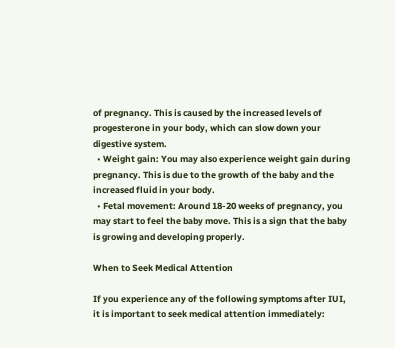of pregnancy. This is caused by the increased levels of progesterone in your body, which can slow down your digestive system.
  • Weight gain: You may also experience weight gain during pregnancy. This is due to the growth of the baby and the increased fluid in your body.
  • Fetal movement: Around 18-20 weeks of pregnancy, you may start to feel the baby move. This is a sign that the baby is growing and developing properly.

When to Seek Medical Attention

If you experience any of the following symptoms after IUI, it is important to seek medical attention immediately: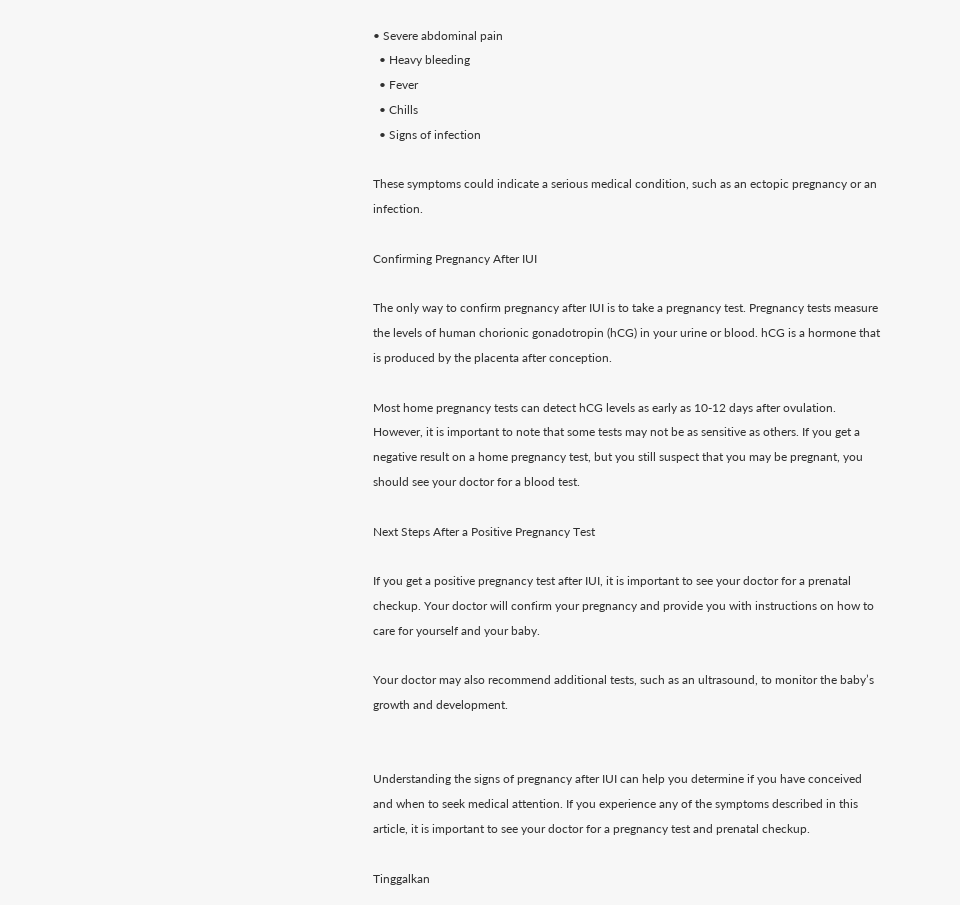• Severe abdominal pain
  • Heavy bleeding
  • Fever
  • Chills
  • Signs of infection

These symptoms could indicate a serious medical condition, such as an ectopic pregnancy or an infection.

Confirming Pregnancy After IUI

The only way to confirm pregnancy after IUI is to take a pregnancy test. Pregnancy tests measure the levels of human chorionic gonadotropin (hCG) in your urine or blood. hCG is a hormone that is produced by the placenta after conception.

Most home pregnancy tests can detect hCG levels as early as 10-12 days after ovulation. However, it is important to note that some tests may not be as sensitive as others. If you get a negative result on a home pregnancy test, but you still suspect that you may be pregnant, you should see your doctor for a blood test.

Next Steps After a Positive Pregnancy Test

If you get a positive pregnancy test after IUI, it is important to see your doctor for a prenatal checkup. Your doctor will confirm your pregnancy and provide you with instructions on how to care for yourself and your baby.

Your doctor may also recommend additional tests, such as an ultrasound, to monitor the baby’s growth and development.


Understanding the signs of pregnancy after IUI can help you determine if you have conceived and when to seek medical attention. If you experience any of the symptoms described in this article, it is important to see your doctor for a pregnancy test and prenatal checkup.

Tinggalkan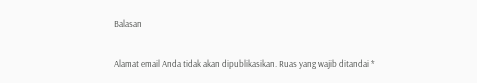Balasan

Alamat email Anda tidak akan dipublikasikan. Ruas yang wajib ditandai *